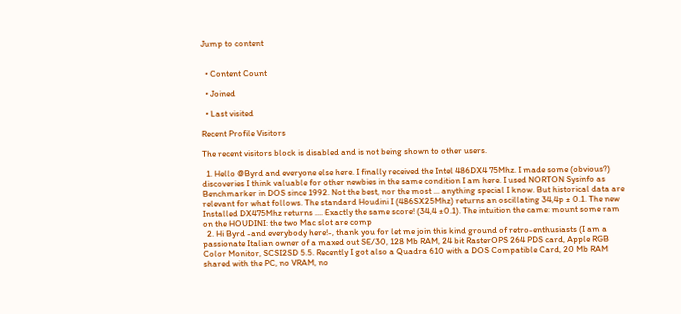Jump to content


  • Content Count

  • Joined

  • Last visited

Recent Profile Visitors

The recent visitors block is disabled and is not being shown to other users.

  1. Hello @Byrd and everyone else here. I finally received the Intel 486DX4 75Mhz. I made some (obvious?) discoveries I think valuable for other newbies in the same condition I am here. I used NORTON Sysinfo as Benchmarker in DOS since 1992. Not the best, nor the most ... anything special I know. But historical data are relevant for what follows. The standard Houdini I (486SX25Mhz) returns an oscillating 34,4p ± 0.1. The new Installed DX475Mhz returns .... Exactly the same score! (34,4 ±0.1). The intuition the came: mount some ram on the HOUDINI: the two Mac slot are comp
  2. Hi Byrd -and everybody here!-, thank you for let me join this kind ground of retro-enthusiasts (I am a passionate Italian owner of a maxed out SE/30, 128 Mb RAM, 24 bit RasterOPS 264 PDS card, Apple RGB Color Monitor, SCSI2SD 5.5. Recently I got also a Quadra 610 with a DOS Compatible Card, 20 Mb RAM shared with the PC, no VRAM, no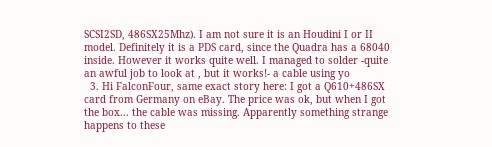SCSI2SD, 486SX25Mhz). I am not sure it is an Houdini I or II model. Definitely it is a PDS card, since the Quadra has a 68040 inside. However it works quite well. I managed to solder -quite an awful job to look at , but it works!- a cable using yo
  3. Hi FalconFour, same exact story here: I got a Q610+486SX card from Germany on eBay. The price was ok, but when I got the box... the cable was missing. Apparently something strange happens to these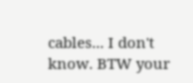cables... I don't know. BTW your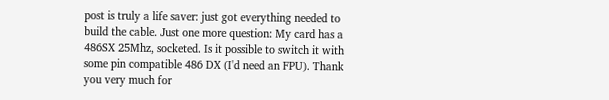post is truly a life saver: just got everything needed to build the cable. Just one more question: My card has a 486SX 25Mhz, socketed. Is it possible to switch it with some pin compatible 486 DX (I'd need an FPU). Thank you very much for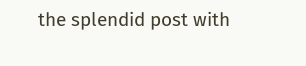the splendid post with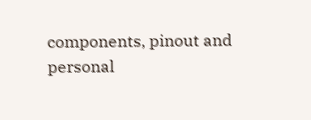components, pinout and personal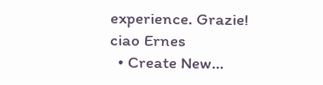experience. Grazie! ciao Ernes
  • Create New...